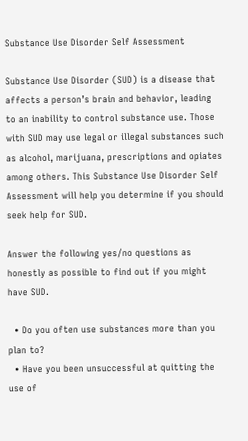Substance Use Disorder Self Assessment

Substance Use Disorder (SUD) is a disease that affects a person’s brain and behavior, leading to an inability to control substance use. Those with SUD may use legal or illegal substances such as alcohol, marijuana, prescriptions and opiates among others. This Substance Use Disorder Self Assessment will help you determine if you should seek help for SUD.

Answer the following yes/no questions as honestly as possible to find out if you might have SUD.

  • Do you often use substances more than you plan to?
  • Have you been unsuccessful at quitting the use of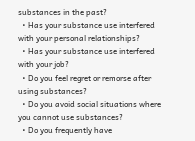substances in the past?
  • Has your substance use interfered with your personal relationships?
  • Has your substance use interfered with your job?
  • Do you feel regret or remorse after using substances?
  • Do you avoid social situations where you cannot use substances?
  • Do you frequently have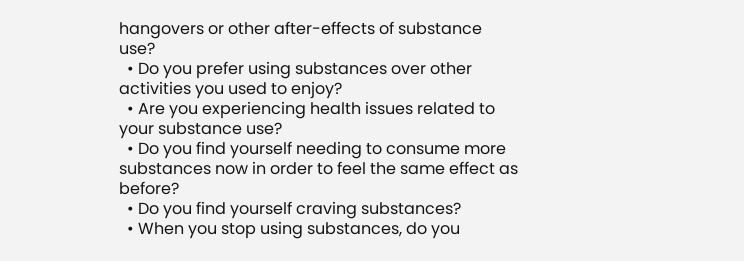hangovers or other after-effects of substance use?
  • Do you prefer using substances over other activities you used to enjoy?
  • Are you experiencing health issues related to your substance use?
  • Do you find yourself needing to consume more substances now in order to feel the same effect as before?
  • Do you find yourself craving substances?
  • When you stop using substances, do you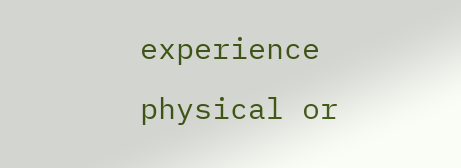experience physical or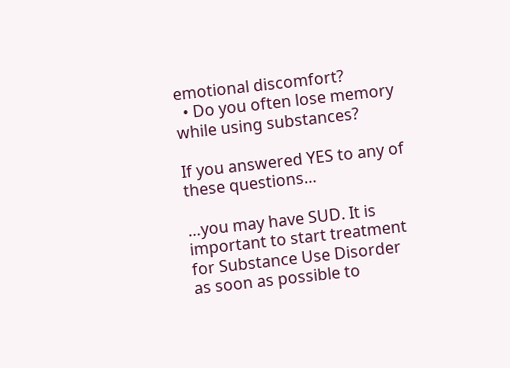emotional discomfort?
  • Do you often lose memory while using substances?

If you answered YES to any of these questions…

…you may have SUD. It is important to start treatment for Substance Use Disorder as soon as possible to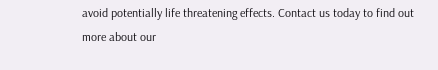avoid potentially life threatening effects. Contact us today to find out more about our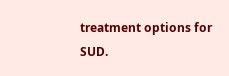treatment options for SUD.